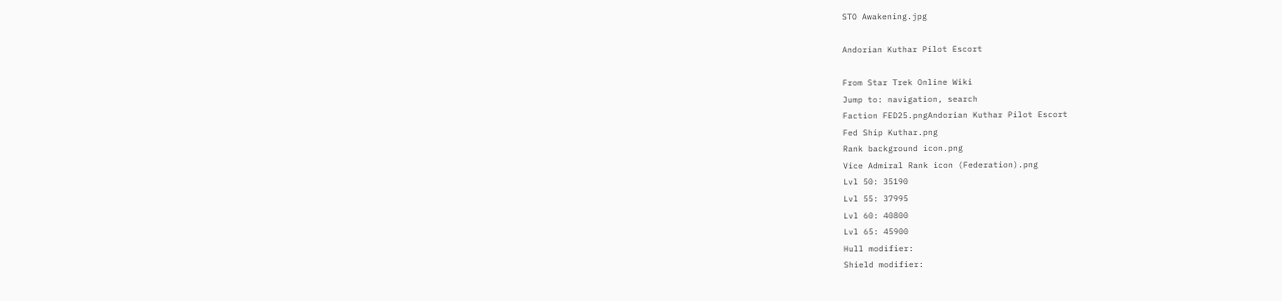STO Awakening.jpg

Andorian Kuthar Pilot Escort

From Star Trek Online Wiki
Jump to: navigation, search
Faction FED25.pngAndorian Kuthar Pilot Escort
Fed Ship Kuthar.png
Rank background icon.png
Vice Admiral Rank icon (Federation).png
Lvl 50: 35190
Lvl 55: 37995
Lvl 60: 40800
Lvl 65: 45900
Hull modifier:
Shield modifier: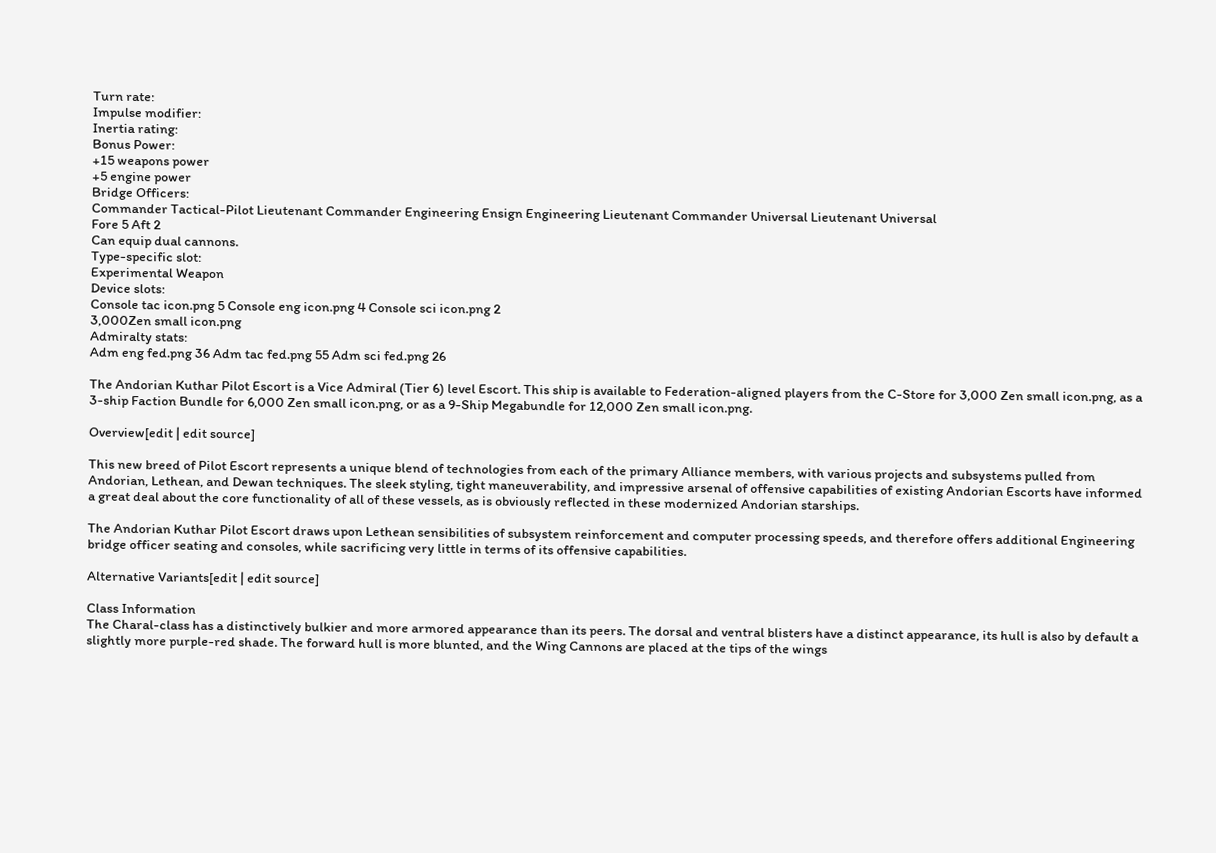Turn rate:
Impulse modifier:
Inertia rating:
Bonus Power:
+15 weapons power
+5 engine power
Bridge Officers:
Commander Tactical-Pilot Lieutenant Commander Engineering Ensign Engineering Lieutenant Commander Universal Lieutenant Universal
Fore 5 Aft 2
Can equip dual cannons.
Type-specific slot:
Experimental Weapon
Device slots:
Console tac icon.png 5 Console eng icon.png 4 Console sci icon.png 2
3,000Zen small icon.png
Admiralty stats:
Adm eng fed.png 36 Adm tac fed.png 55 Adm sci fed.png 26

The Andorian Kuthar Pilot Escort is a Vice Admiral (Tier 6) level Escort. This ship is available to Federation-aligned players from the C-Store for 3,000 Zen small icon.png, as a 3-ship Faction Bundle for 6,000 Zen small icon.png, or as a 9-Ship Megabundle for 12,000 Zen small icon.png.

Overview[edit | edit source]

This new breed of Pilot Escort represents a unique blend of technologies from each of the primary Alliance members, with various projects and subsystems pulled from Andorian, Lethean, and Dewan techniques. The sleek styling, tight maneuverability, and impressive arsenal of offensive capabilities of existing Andorian Escorts have informed a great deal about the core functionality of all of these vessels, as is obviously reflected in these modernized Andorian starships.

The Andorian Kuthar Pilot Escort draws upon Lethean sensibilities of subsystem reinforcement and computer processing speeds, and therefore offers additional Engineering bridge officer seating and consoles, while sacrificing very little in terms of its offensive capabilities.

Alternative Variants[edit | edit source]

Class Information
The Charal-class has a distinctively bulkier and more armored appearance than its peers. The dorsal and ventral blisters have a distinct appearance, its hull is also by default a slightly more purple-red shade. The forward hull is more blunted, and the Wing Cannons are placed at the tips of the wings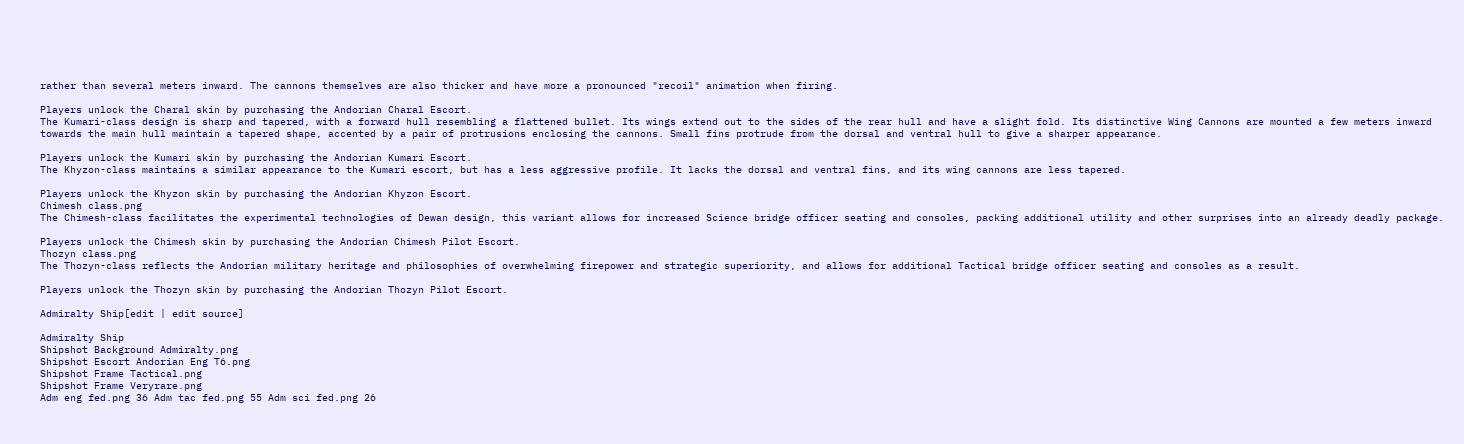rather than several meters inward. The cannons themselves are also thicker and have more a pronounced "recoil" animation when firing.

Players unlock the Charal skin by purchasing the Andorian Charal Escort.
The Kumari-class design is sharp and tapered, with a forward hull resembling a flattened bullet. Its wings extend out to the sides of the rear hull and have a slight fold. Its distinctive Wing Cannons are mounted a few meters inward towards the main hull maintain a tapered shape, accented by a pair of protrusions enclosing the cannons. Small fins protrude from the dorsal and ventral hull to give a sharper appearance.

Players unlock the Kumari skin by purchasing the Andorian Kumari Escort.
The Khyzon-class maintains a similar appearance to the Kumari escort, but has a less aggressive profile. It lacks the dorsal and ventral fins, and its wing cannons are less tapered.

Players unlock the Khyzon skin by purchasing the Andorian Khyzon Escort.
Chimesh class.png
The Chimesh-class facilitates the experimental technologies of Dewan design, this variant allows for increased Science bridge officer seating and consoles, packing additional utility and other surprises into an already deadly package.

Players unlock the Chimesh skin by purchasing the Andorian Chimesh Pilot Escort.
Thozyn class.png
The Thozyn-class reflects the Andorian military heritage and philosophies of overwhelming firepower and strategic superiority, and allows for additional Tactical bridge officer seating and consoles as a result.

Players unlock the Thozyn skin by purchasing the Andorian Thozyn Pilot Escort.

Admiralty Ship[edit | edit source]

Admiralty Ship
Shipshot Background Admiralty.png
Shipshot Escort Andorian Eng T6.png
Shipshot Frame Tactical.png
Shipshot Frame Veryrare.png
Adm eng fed.png 36 Adm tac fed.png 55 Adm sci fed.png 26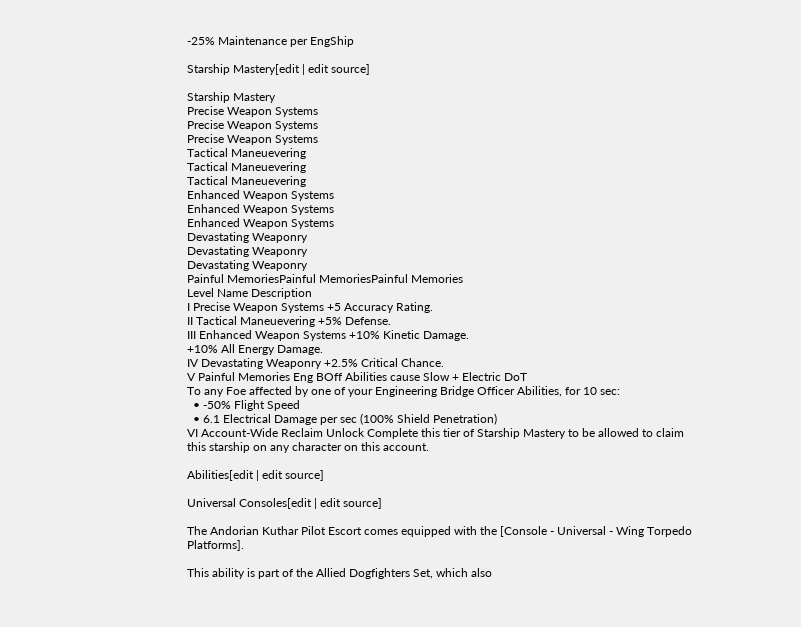-25% Maintenance per EngShip

Starship Mastery[edit | edit source]

Starship Mastery
Precise Weapon Systems
Precise Weapon Systems
Precise Weapon Systems
Tactical Maneuevering
Tactical Maneuevering
Tactical Maneuevering
Enhanced Weapon Systems
Enhanced Weapon Systems
Enhanced Weapon Systems
Devastating Weaponry
Devastating Weaponry
Devastating Weaponry
Painful MemoriesPainful MemoriesPainful Memories
Level Name Description
I Precise Weapon Systems +5 Accuracy Rating.
II Tactical Maneuevering +5% Defense.
III Enhanced Weapon Systems +10% Kinetic Damage.
+10% All Energy Damage.
IV Devastating Weaponry +2.5% Critical Chance.
V Painful Memories Eng BOff Abilities cause Slow + Electric DoT
To any Foe affected by one of your Engineering Bridge Officer Abilities, for 10 sec:
  • -50% Flight Speed
  • 6.1 Electrical Damage per sec (100% Shield Penetration)
VI Account-Wide Reclaim Unlock Complete this tier of Starship Mastery to be allowed to claim this starship on any character on this account.

Abilities[edit | edit source]

Universal Consoles[edit | edit source]

The Andorian Kuthar Pilot Escort comes equipped with the [Console - Universal - Wing Torpedo Platforms].

This ability is part of the Allied Dogfighters Set, which also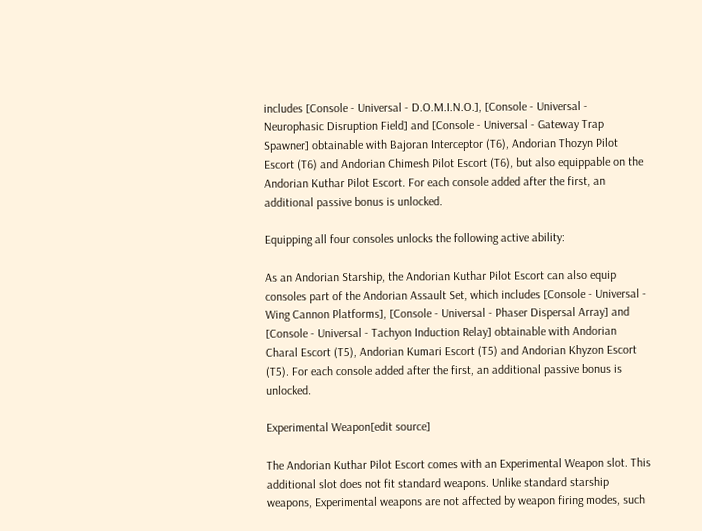includes [Console - Universal - D.O.M.I.N.O.], [Console - Universal - Neurophasic Disruption Field] and [Console - Universal - Gateway Trap Spawner] obtainable with Bajoran Interceptor (T6), Andorian Thozyn Pilot Escort (T6) and Andorian Chimesh Pilot Escort (T6), but also equippable on the Andorian Kuthar Pilot Escort. For each console added after the first, an additional passive bonus is unlocked.

Equipping all four consoles unlocks the following active ability:

As an Andorian Starship, the Andorian Kuthar Pilot Escort can also equip consoles part of the Andorian Assault Set, which includes [Console - Universal - Wing Cannon Platforms], [Console - Universal - Phaser Dispersal Array] and [Console - Universal - Tachyon Induction Relay] obtainable with Andorian Charal Escort (T5), Andorian Kumari Escort (T5) and Andorian Khyzon Escort (T5). For each console added after the first, an additional passive bonus is unlocked.

Experimental Weapon[edit source]

The Andorian Kuthar Pilot Escort comes with an Experimental Weapon slot. This additional slot does not fit standard weapons. Unlike standard starship weapons, Experimental weapons are not affected by weapon firing modes, such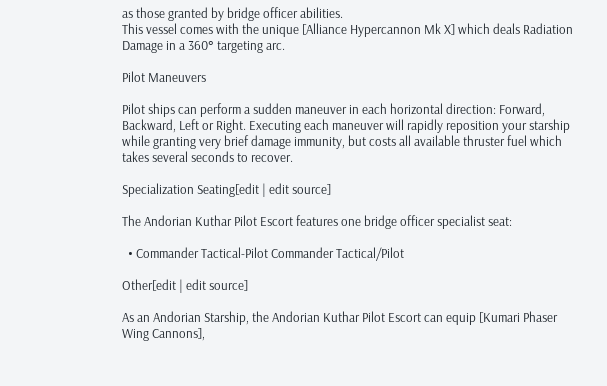as those granted by bridge officer abilities.
This vessel comes with the unique [Alliance Hypercannon Mk X] which deals Radiation Damage in a 360° targeting arc.

Pilot Maneuvers

Pilot ships can perform a sudden maneuver in each horizontal direction: Forward, Backward, Left or Right. Executing each maneuver will rapidly reposition your starship while granting very brief damage immunity, but costs all available thruster fuel which takes several seconds to recover.

Specialization Seating[edit | edit source]

The Andorian Kuthar Pilot Escort features one bridge officer specialist seat:

  • Commander Tactical-Pilot Commander Tactical/Pilot

Other[edit | edit source]

As an Andorian Starship, the Andorian Kuthar Pilot Escort can equip [Kumari Phaser Wing Cannons],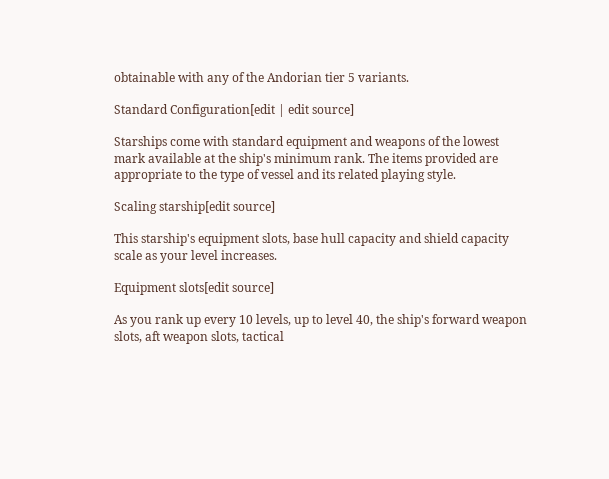obtainable with any of the Andorian tier 5 variants.

Standard Configuration[edit | edit source]

Starships come with standard equipment and weapons of the lowest mark available at the ship's minimum rank. The items provided are appropriate to the type of vessel and its related playing style.

Scaling starship[edit source]

This starship's equipment slots, base hull capacity and shield capacity scale as your level increases.

Equipment slots[edit source]

As you rank up every 10 levels, up to level 40, the ship's forward weapon slots, aft weapon slots, tactical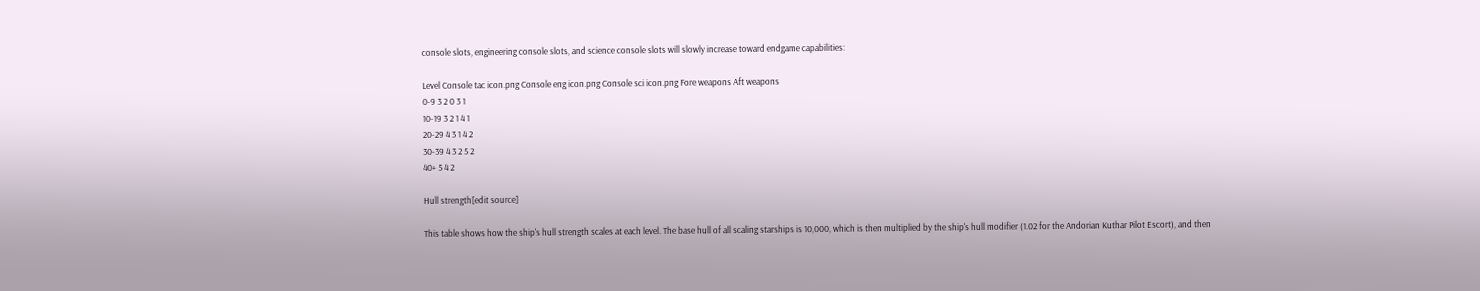console slots, engineering console slots, and science console slots will slowly increase toward endgame capabilities:

Level Console tac icon.png Console eng icon.png Console sci icon.png Fore weapons Aft weapons
0-9 3 2 0 3 1
10-19 3 2 1 4 1
20-29 4 3 1 4 2
30-39 4 3 2 5 2
40+ 5 4 2

Hull strength[edit source]

This table shows how the ship's hull strength scales at each level. The base hull of all scaling starships is 10,000, which is then multiplied by the ship's hull modifier (1.02 for the Andorian Kuthar Pilot Escort), and then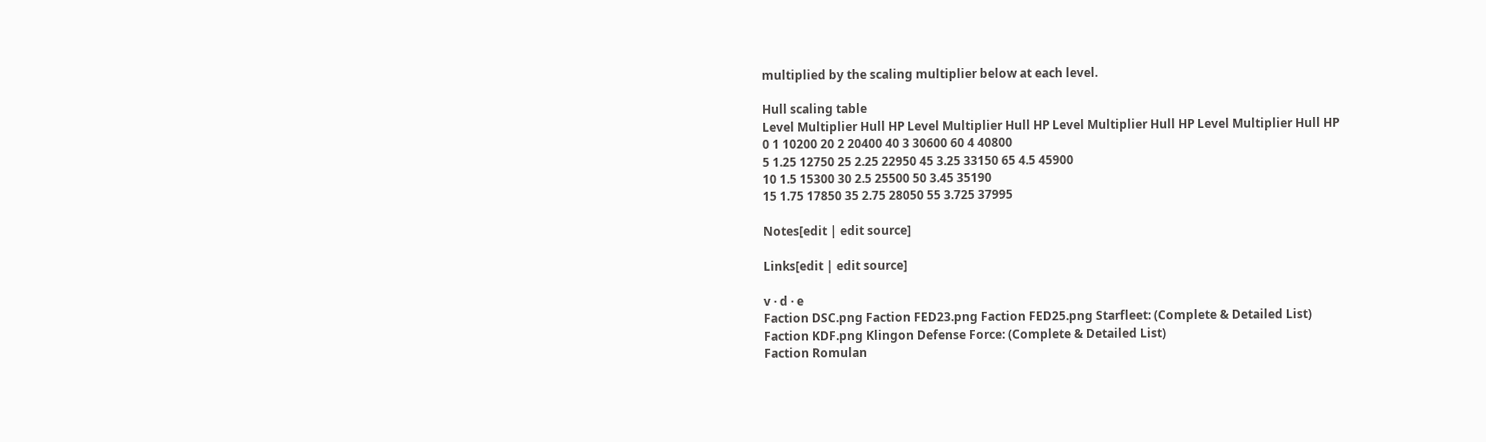multiplied by the scaling multiplier below at each level.

Hull scaling table
Level Multiplier Hull HP Level Multiplier Hull HP Level Multiplier Hull HP Level Multiplier Hull HP
0 1 10200 20 2 20400 40 3 30600 60 4 40800
5 1.25 12750 25 2.25 22950 45 3.25 33150 65 4.5 45900
10 1.5 15300 30 2.5 25500 50 3.45 35190
15 1.75 17850 35 2.75 28050 55 3.725 37995

Notes[edit | edit source]

Links[edit | edit source]

v · d · e
Faction DSC.png Faction FED23.png Faction FED25.png Starfleet: (Complete & Detailed List)
Faction KDF.png Klingon Defense Force: (Complete & Detailed List)
Faction Romulan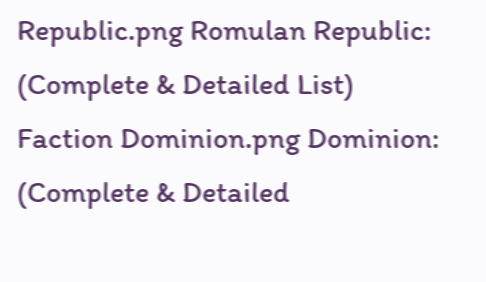Republic.png Romulan Republic: (Complete & Detailed List)
Faction Dominion.png Dominion: (Complete & Detailed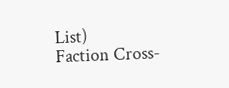List)
Faction Cross-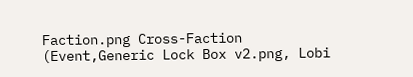Faction.png Cross-Faction (Event,Generic Lock Box v2.png, Lobi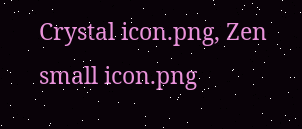Crystal icon.png, Zen small icon.png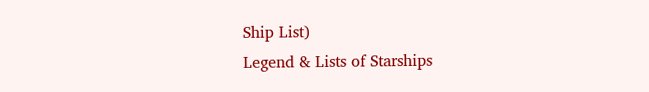Ship List)
Legend & Lists of Starships